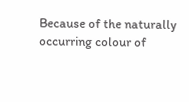Because of the naturally occurring colour of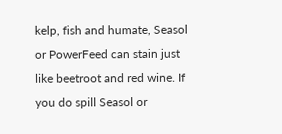kelp, fish and humate, Seasol or PowerFeed can stain just like beetroot and red wine. If you do spill Seasol or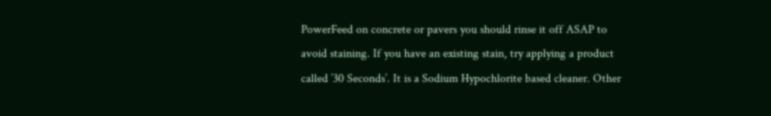PowerFeed on concrete or pavers you should rinse it off ASAP to avoid staining. If you have an existing stain, try applying a product called ’30 Seconds’. It is a Sodium Hypochlorite based cleaner. Other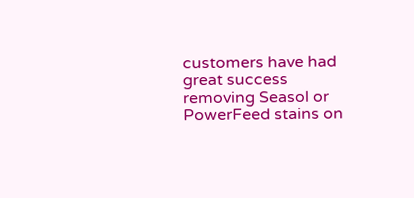customers have had great success removing Seasol or PowerFeed stains on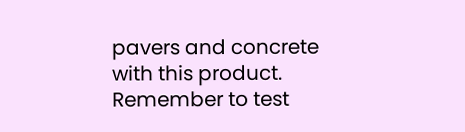pavers and concrete with this product. Remember to test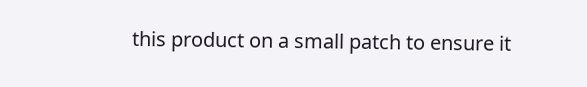this product on a small patch to ensure it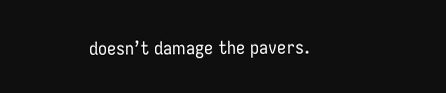doesn’t damage the pavers.